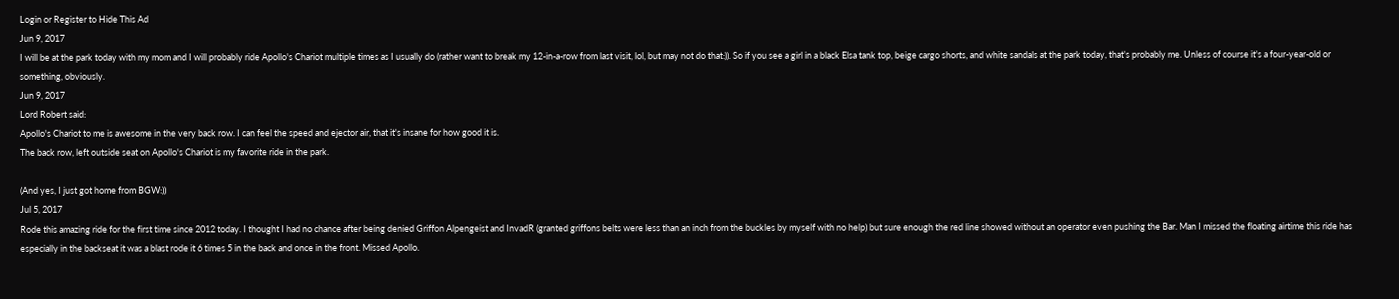Login or Register to Hide This Ad
Jun 9, 2017
I will be at the park today with my mom and I will probably ride Apollo's Chariot multiple times as I usually do (rather want to break my 12-in-a-row from last visit, lol, but may not do that:)). So if you see a girl in a black Elsa tank top, beige cargo shorts, and white sandals at the park today, that's probably me. Unless of course it's a four-year-old or something, obviously.
Jun 9, 2017
Lord Robert said:
Apollo's Chariot to me is awesome in the very back row. I can feel the speed and ejector air, that it's insane for how good it is.
The back row, left outside seat on Apollo's Chariot is my favorite ride in the park.

(And yes, I just got home from BGW:))
Jul 5, 2017
Rode this amazing ride for the first time since 2012 today. I thought I had no chance after being denied Griffon Alpengeist and InvadR (granted griffons belts were less than an inch from the buckles by myself with no help) but sure enough the red line showed without an operator even pushing the Bar. Man I missed the floating airtime this ride has especially in the backseat it was a blast rode it 6 times 5 in the back and once in the front. Missed Apollo.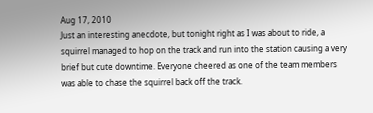Aug 17, 2010
Just an interesting anecdote, but tonight right as I was about to ride, a squirrel managed to hop on the track and run into the station causing a very brief but cute downtime. Everyone cheered as one of the team members was able to chase the squirrel back off the track.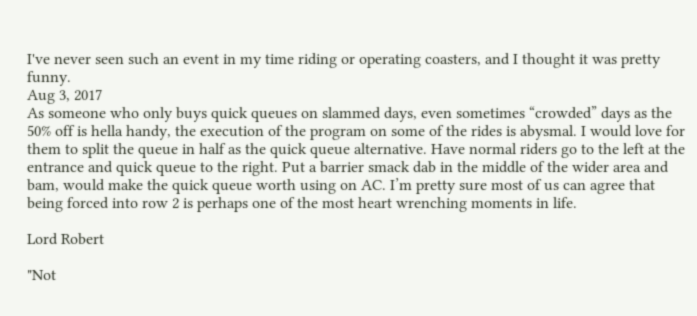I've never seen such an event in my time riding or operating coasters, and I thought it was pretty funny.
Aug 3, 2017
As someone who only buys quick queues on slammed days, even sometimes “crowded” days as the 50% off is hella handy, the execution of the program on some of the rides is abysmal. I would love for them to split the queue in half as the quick queue alternative. Have normal riders go to the left at the entrance and quick queue to the right. Put a barrier smack dab in the middle of the wider area and bam, would make the quick queue worth using on AC. I’m pretty sure most of us can agree that being forced into row 2 is perhaps one of the most heart wrenching moments in life.

Lord Robert

"Not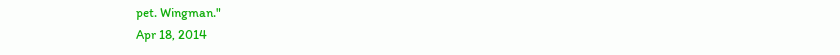pet. Wingman."
Apr 18, 2014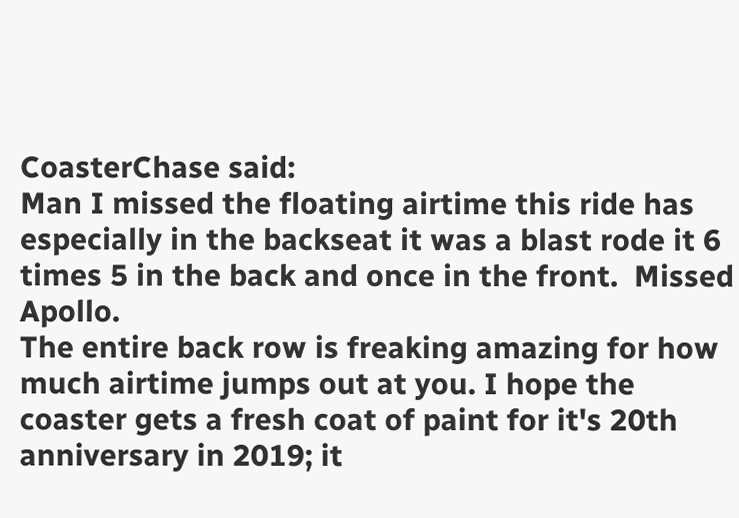CoasterChase said:
Man I missed the floating airtime this ride has especially in the backseat it was a blast rode it 6 times 5 in the back and once in the front.  Missed Apollo.
The entire back row is freaking amazing for how much airtime jumps out at you. I hope the coaster gets a fresh coat of paint for it's 20th anniversary in 2019; it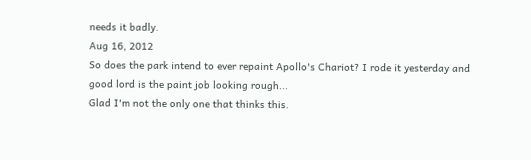needs it badly.
Aug 16, 2012
So does the park intend to ever repaint Apollo's Chariot? I rode it yesterday and good lord is the paint job looking rough...
Glad I'm not the only one that thinks this.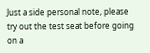Just a side personal note, please try out the test seat before going on a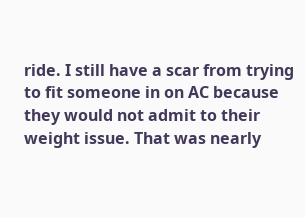ride. I still have a scar from trying to fit someone in on AC because they would not admit to their weight issue. That was nearly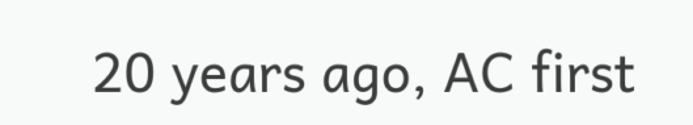20 years ago, AC first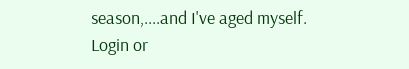season,....and I've aged myself.
Login or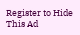Register to Hide This Ad